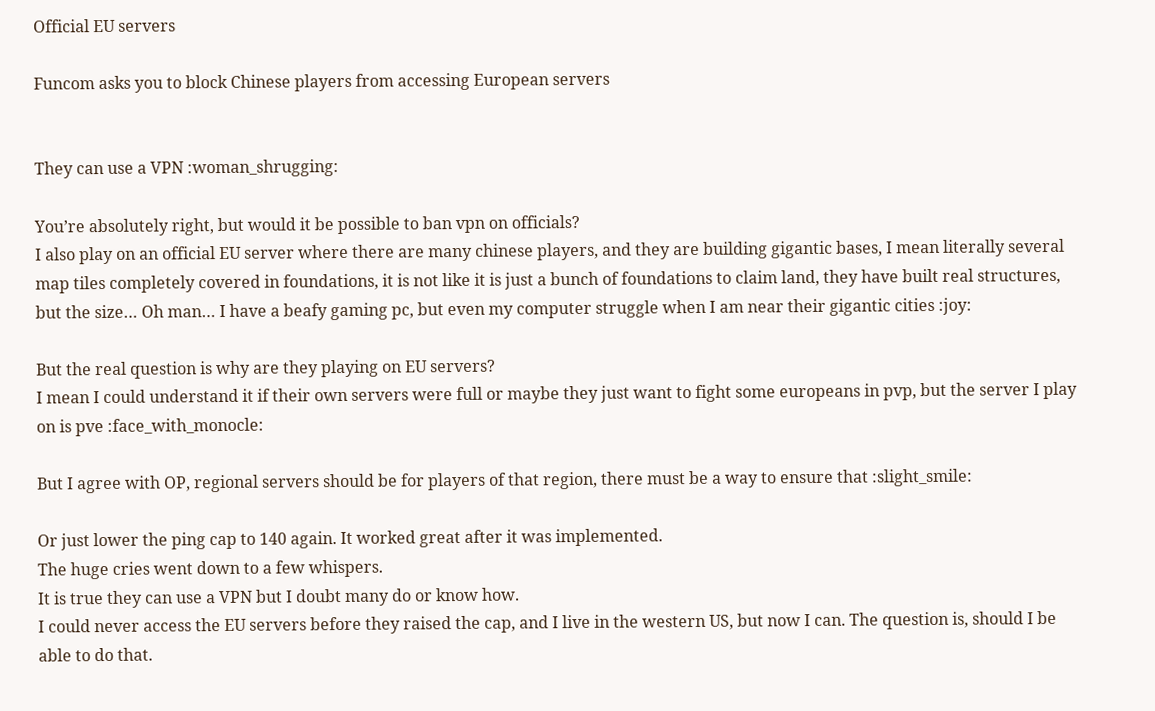Official EU servers

Funcom asks you to block Chinese players from accessing European servers


They can use a VPN :woman_shrugging:

You’re absolutely right, but would it be possible to ban vpn on officials?
I also play on an official EU server where there are many chinese players, and they are building gigantic bases, I mean literally several map tiles completely covered in foundations, it is not like it is just a bunch of foundations to claim land, they have built real structures, but the size… Oh man… I have a beafy gaming pc, but even my computer struggle when I am near their gigantic cities :joy:

But the real question is why are they playing on EU servers?
I mean I could understand it if their own servers were full or maybe they just want to fight some europeans in pvp, but the server I play on is pve :face_with_monocle:

But I agree with OP, regional servers should be for players of that region, there must be a way to ensure that :slight_smile:

Or just lower the ping cap to 140 again. It worked great after it was implemented.
The huge cries went down to a few whispers.
It is true they can use a VPN but I doubt many do or know how.
I could never access the EU servers before they raised the cap, and I live in the western US, but now I can. The question is, should I be able to do that.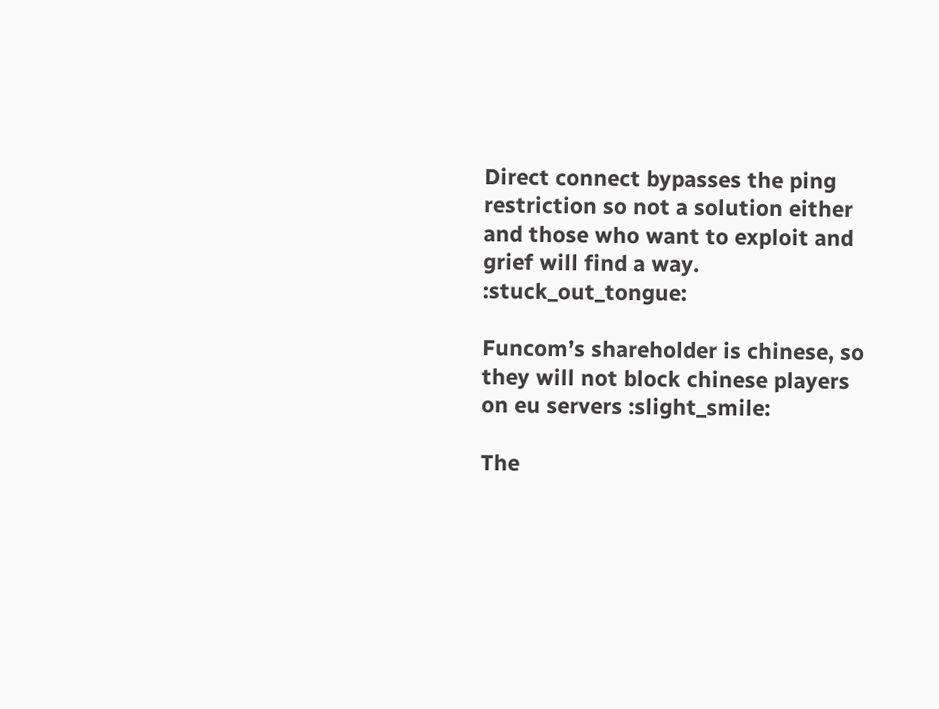Direct connect bypasses the ping restriction so not a solution either and those who want to exploit and grief will find a way. :stuck_out_tongue:

Funcom’s shareholder is chinese, so they will not block chinese players on eu servers :slight_smile:

The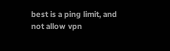best is a ping limit, and not allow vpn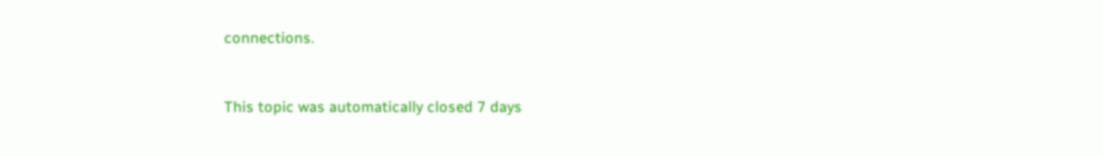connections.


This topic was automatically closed 7 days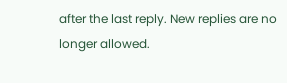after the last reply. New replies are no longer allowed.